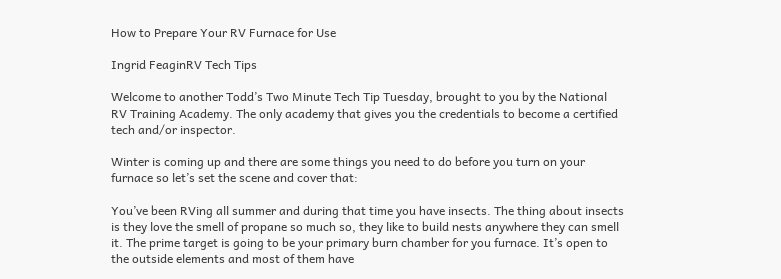How to Prepare Your RV Furnace for Use

Ingrid FeaginRV Tech Tips

Welcome to another Todd’s Two Minute Tech Tip Tuesday, brought to you by the National RV Training Academy. The only academy that gives you the credentials to become a certified tech and/or inspector.

Winter is coming up and there are some things you need to do before you turn on your furnace so let’s set the scene and cover that:

You’ve been RVing all summer and during that time you have insects. The thing about insects is they love the smell of propane so much so, they like to build nests anywhere they can smell it. The prime target is going to be your primary burn chamber for you furnace. It’s open to the outside elements and most of them have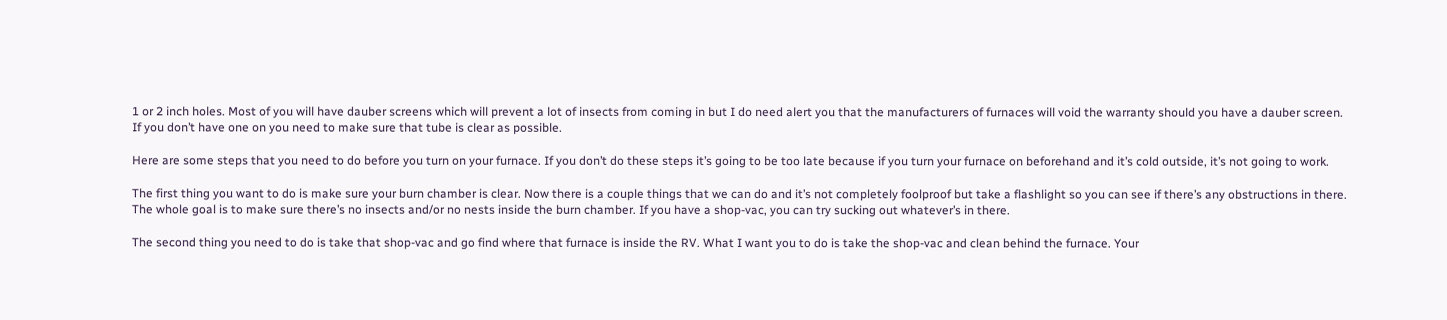1 or 2 inch holes. Most of you will have dauber screens which will prevent a lot of insects from coming in but I do need alert you that the manufacturers of furnaces will void the warranty should you have a dauber screen. If you don’t have one on you need to make sure that tube is clear as possible.

Here are some steps that you need to do before you turn on your furnace. If you don’t do these steps it’s going to be too late because if you turn your furnace on beforehand and it’s cold outside, it’s not going to work.

The first thing you want to do is make sure your burn chamber is clear. Now there is a couple things that we can do and it’s not completely foolproof but take a flashlight so you can see if there’s any obstructions in there. The whole goal is to make sure there’s no insects and/or no nests inside the burn chamber. If you have a shop-vac, you can try sucking out whatever’s in there.

The second thing you need to do is take that shop-vac and go find where that furnace is inside the RV. What I want you to do is take the shop-vac and clean behind the furnace. Your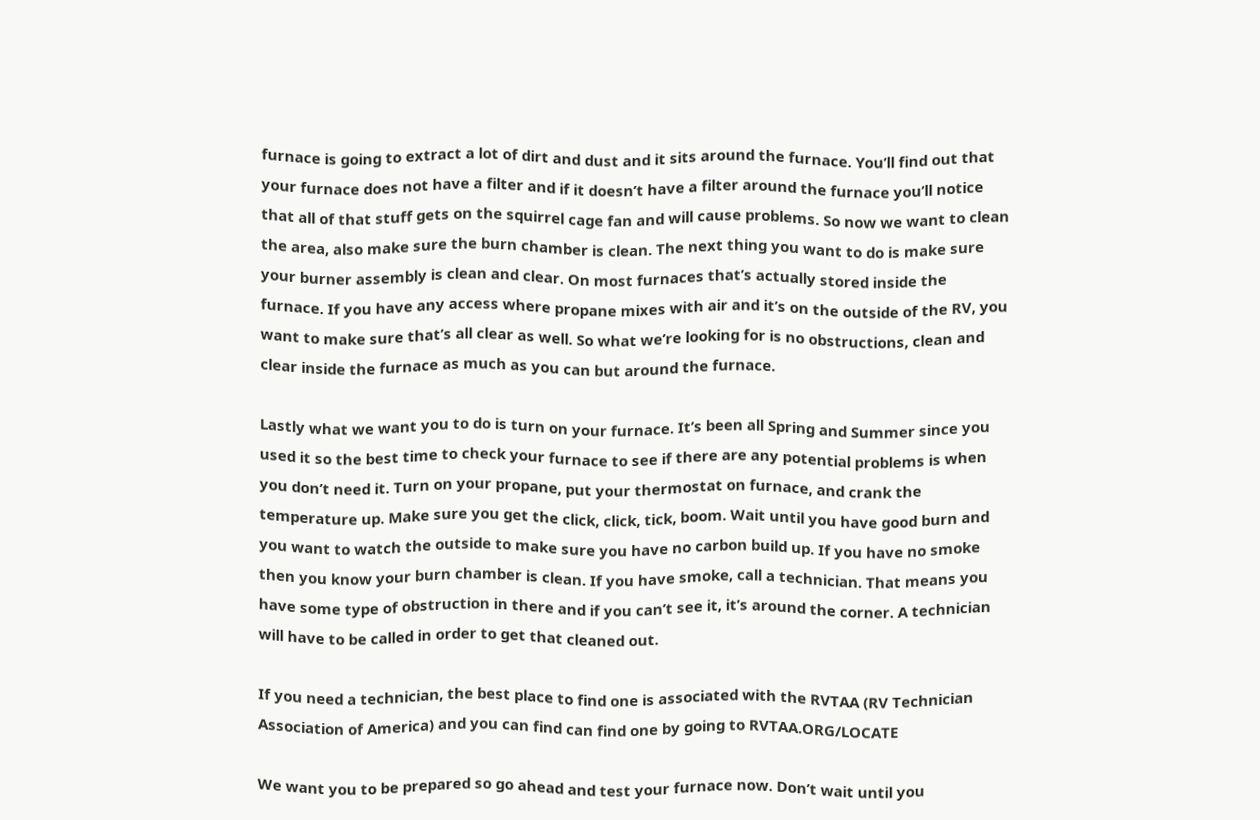furnace is going to extract a lot of dirt and dust and it sits around the furnace. You’ll find out that your furnace does not have a filter and if it doesn’t have a filter around the furnace you’ll notice that all of that stuff gets on the squirrel cage fan and will cause problems. So now we want to clean the area, also make sure the burn chamber is clean. The next thing you want to do is make sure your burner assembly is clean and clear. On most furnaces that’s actually stored inside the furnace. If you have any access where propane mixes with air and it’s on the outside of the RV, you want to make sure that’s all clear as well. So what we’re looking for is no obstructions, clean and clear inside the furnace as much as you can but around the furnace.

Lastly what we want you to do is turn on your furnace. It’s been all Spring and Summer since you used it so the best time to check your furnace to see if there are any potential problems is when you don’t need it. Turn on your propane, put your thermostat on furnace, and crank the temperature up. Make sure you get the click, click, tick, boom. Wait until you have good burn and you want to watch the outside to make sure you have no carbon build up. If you have no smoke then you know your burn chamber is clean. If you have smoke, call a technician. That means you have some type of obstruction in there and if you can’t see it, it’s around the corner. A technician will have to be called in order to get that cleaned out.

If you need a technician, the best place to find one is associated with the RVTAA (RV Technician Association of America) and you can find can find one by going to RVTAA.ORG/LOCATE

We want you to be prepared so go ahead and test your furnace now. Don’t wait until you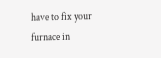have to fix your furnace in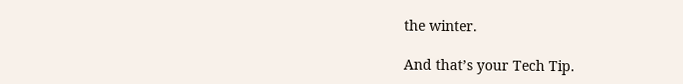the winter.

And that’s your Tech Tip.